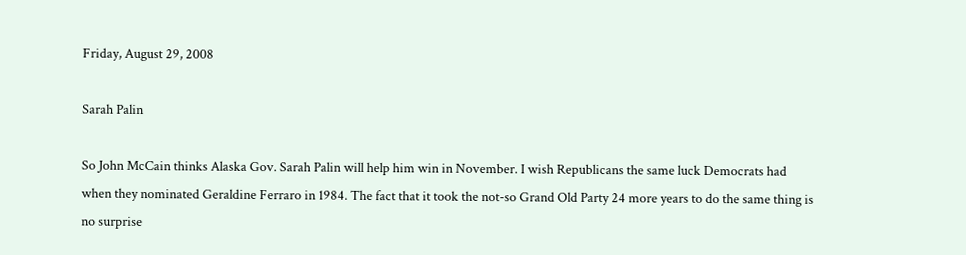Friday, August 29, 2008

Sarah Palin

So John McCain thinks Alaska Gov. Sarah Palin will help him win in November. I wish Republicans the same luck Democrats had when they nominated Geraldine Ferraro in 1984. The fact that it took the not-so Grand Old Party 24 more years to do the same thing is no surprise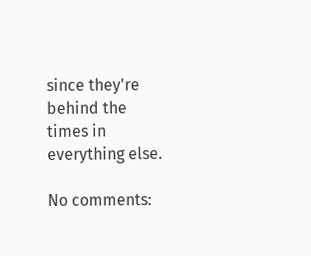since they're behind the times in everything else.

No comments: